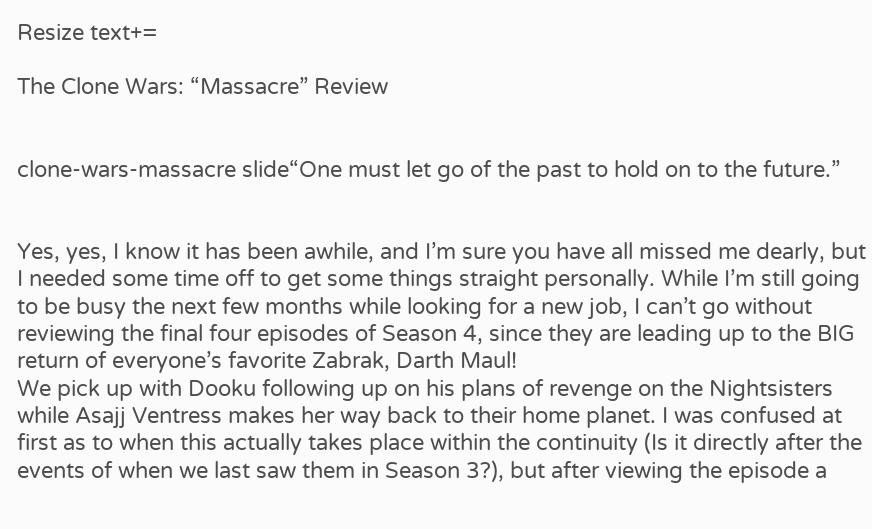Resize text+=

The Clone Wars: “Massacre” Review


clone-wars-massacre slide“One must let go of the past to hold on to the future.”


Yes, yes, I know it has been awhile, and I’m sure you have all missed me dearly, but I needed some time off to get some things straight personally. While I’m still going to be busy the next few months while looking for a new job, I can’t go without reviewing the final four episodes of Season 4, since they are leading up to the BIG return of everyone’s favorite Zabrak, Darth Maul!
We pick up with Dooku following up on his plans of revenge on the Nightsisters while Asajj Ventress makes her way back to their home planet. I was confused at first as to when this actually takes place within the continuity (Is it directly after the events of when we last saw them in Season 3?), but after viewing the episode a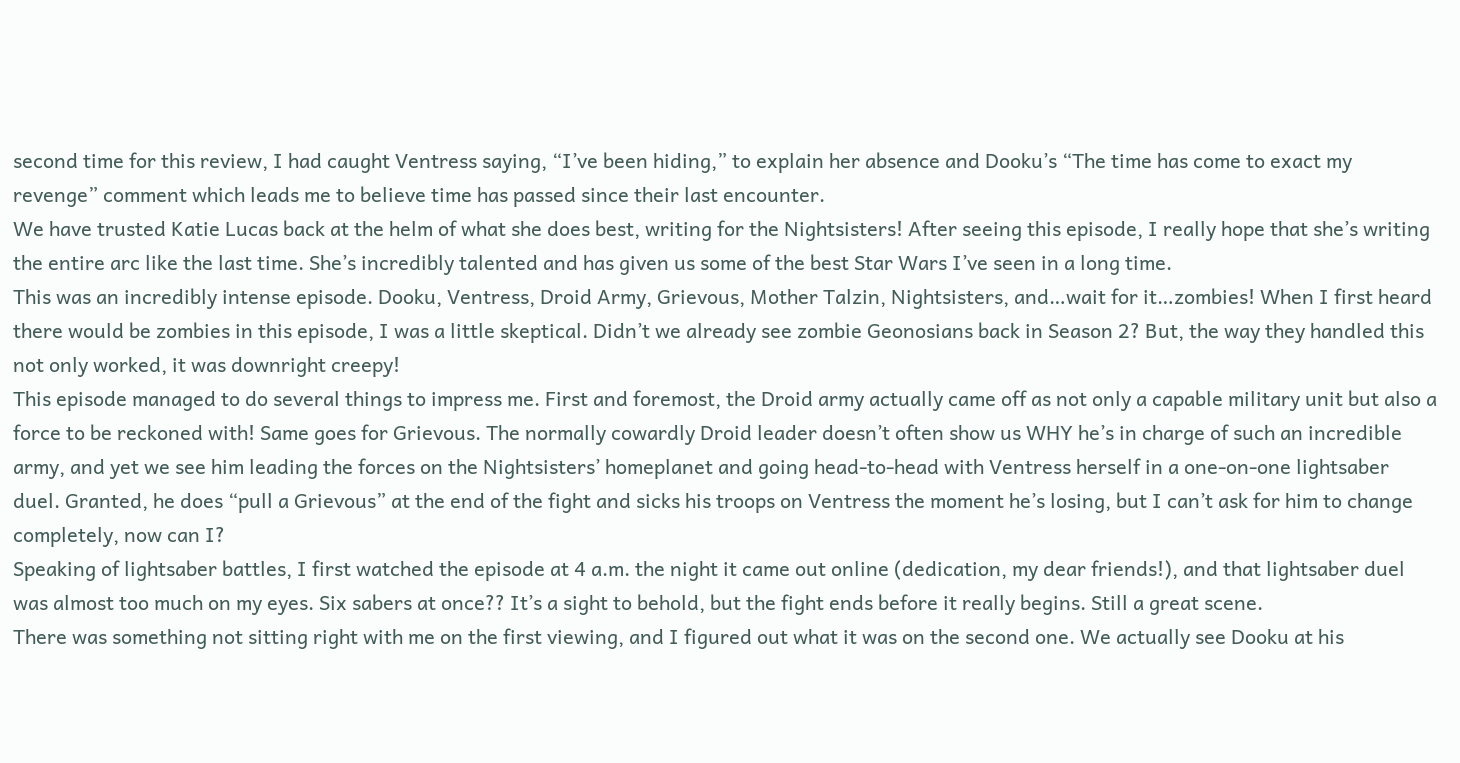second time for this review, I had caught Ventress saying, “I’ve been hiding,” to explain her absence and Dooku’s “The time has come to exact my revenge” comment which leads me to believe time has passed since their last encounter.
We have trusted Katie Lucas back at the helm of what she does best, writing for the Nightsisters! After seeing this episode, I really hope that she’s writing the entire arc like the last time. She’s incredibly talented and has given us some of the best Star Wars I’ve seen in a long time.
This was an incredibly intense episode. Dooku, Ventress, Droid Army, Grievous, Mother Talzin, Nightsisters, and…wait for it…zombies! When I first heard there would be zombies in this episode, I was a little skeptical. Didn’t we already see zombie Geonosians back in Season 2? But, the way they handled this not only worked, it was downright creepy!
This episode managed to do several things to impress me. First and foremost, the Droid army actually came off as not only a capable military unit but also a force to be reckoned with! Same goes for Grievous. The normally cowardly Droid leader doesn’t often show us WHY he’s in charge of such an incredible army, and yet we see him leading the forces on the Nightsisters’ homeplanet and going head-to-head with Ventress herself in a one-on-one lightsaber duel. Granted, he does “pull a Grievous” at the end of the fight and sicks his troops on Ventress the moment he’s losing, but I can’t ask for him to change completely, now can I?
Speaking of lightsaber battles, I first watched the episode at 4 a.m. the night it came out online (dedication, my dear friends!), and that lightsaber duel was almost too much on my eyes. Six sabers at once?? It’s a sight to behold, but the fight ends before it really begins. Still a great scene.
There was something not sitting right with me on the first viewing, and I figured out what it was on the second one. We actually see Dooku at his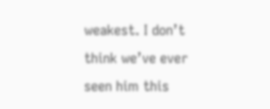weakest. I don’t think we’ve ever seen him this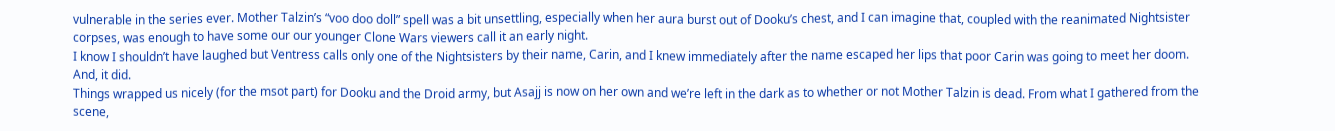vulnerable in the series ever. Mother Talzin’s “voo doo doll” spell was a bit unsettling, especially when her aura burst out of Dooku’s chest, and I can imagine that, coupled with the reanimated Nightsister corpses, was enough to have some our our younger Clone Wars viewers call it an early night.
I know I shouldn’t have laughed but Ventress calls only one of the Nightsisters by their name, Carin, and I knew immediately after the name escaped her lips that poor Carin was going to meet her doom. And, it did.
Things wrapped us nicely (for the msot part) for Dooku and the Droid army, but Asajj is now on her own and we’re left in the dark as to whether or not Mother Talzin is dead. From what I gathered from the scene,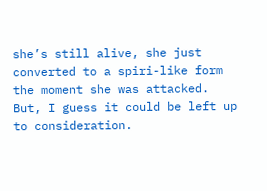she’s still alive, she just converted to a spiri-like form the moment she was attacked. But, I guess it could be left up to consideration.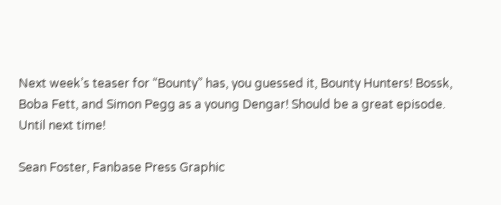Next week’s teaser for “Bounty” has, you guessed it, Bounty Hunters! Bossk, Boba Fett, and Simon Pegg as a young Dengar! Should be a great episode.
Until next time!

Sean Foster, Fanbase Press Graphic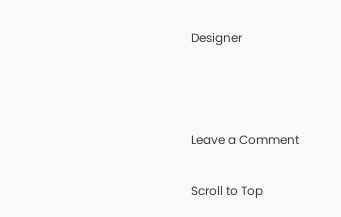Designer



Leave a Comment

Scroll to Top